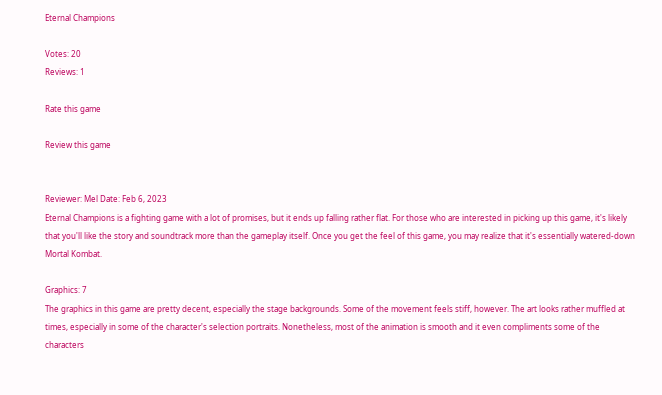Eternal Champions

Votes: 20
Reviews: 1

Rate this game

Review this game


Reviewer: Mel Date: Feb 6, 2023
Eternal Champions is a fighting game with a lot of promises, but it ends up falling rather flat. For those who are interested in picking up this game, it's likely that you'll like the story and soundtrack more than the gameplay itself. Once you get the feel of this game, you may realize that it's essentially watered-down Mortal Kombat.

Graphics: 7
The graphics in this game are pretty decent, especially the stage backgrounds. Some of the movement feels stiff, however. The art looks rather muffled at times, especially in some of the character's selection portraits. Nonetheless, most of the animation is smooth and it even compliments some of the characters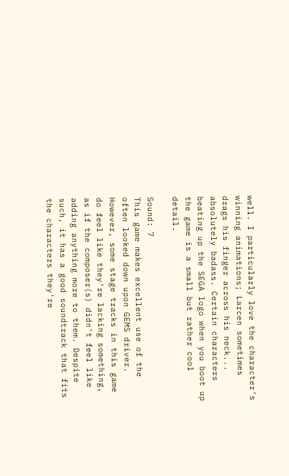well. I particularly love the character's winning animations; Larcen sometimes drags his finger across his neck... absolutely badass. Certain characters beating up the SEGA logo when you boot up the game is a small but rather cool detail.

Sound: 7
This game makes excellent use of the often looked down upon GEMS driver. However, some stage tracks in this game do feel like they're lacking something, as if the composer(s) didn't feel like adding anything more to them. Despite such, it has a good soundtrack that fits the characters they're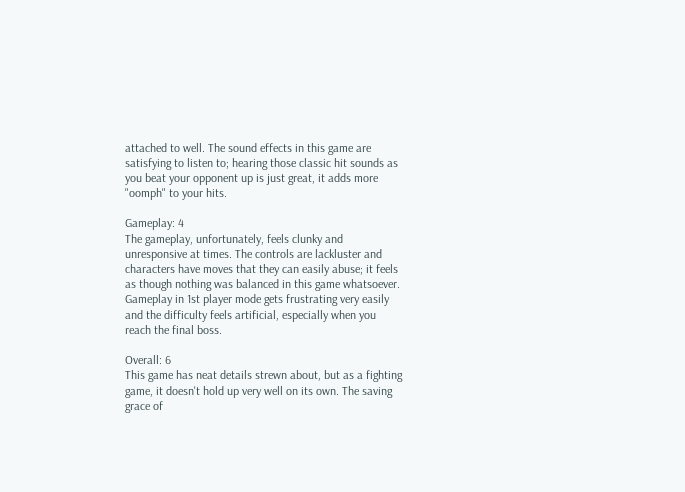attached to well. The sound effects in this game are satisfying to listen to; hearing those classic hit sounds as you beat your opponent up is just great, it adds more "oomph" to your hits.

Gameplay: 4
The gameplay, unfortunately, feels clunky and unresponsive at times. The controls are lackluster and characters have moves that they can easily abuse; it feels as though nothing was balanced in this game whatsoever. Gameplay in 1st player mode gets frustrating very easily and the difficulty feels artificial, especially when you reach the final boss.

Overall: 6
This game has neat details strewn about, but as a fighting game, it doesn't hold up very well on its own. The saving grace of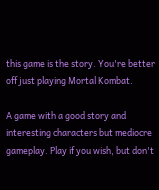this game is the story. You're better off just playing Mortal Kombat.

A game with a good story and interesting characters but mediocre gameplay. Play if you wish, but don't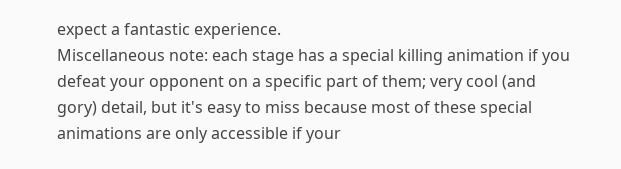expect a fantastic experience.
Miscellaneous note: each stage has a special killing animation if you defeat your opponent on a specific part of them; very cool (and gory) detail, but it's easy to miss because most of these special animations are only accessible if your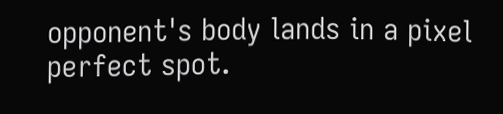opponent's body lands in a pixel perfect spot.